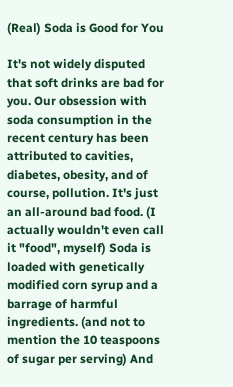(Real) Soda is Good for You

It's not widely disputed that soft drinks are bad for you. Our obsession with soda consumption in the recent century has been attributed to cavities, diabetes, obesity, and of course, pollution. It's just an all-around bad food. (I actually wouldn't even call it "food", myself) Soda is loaded with genetically modified corn syrup and a barrage of harmful ingredients. (and not to mention the 10 teaspoons of sugar per serving) And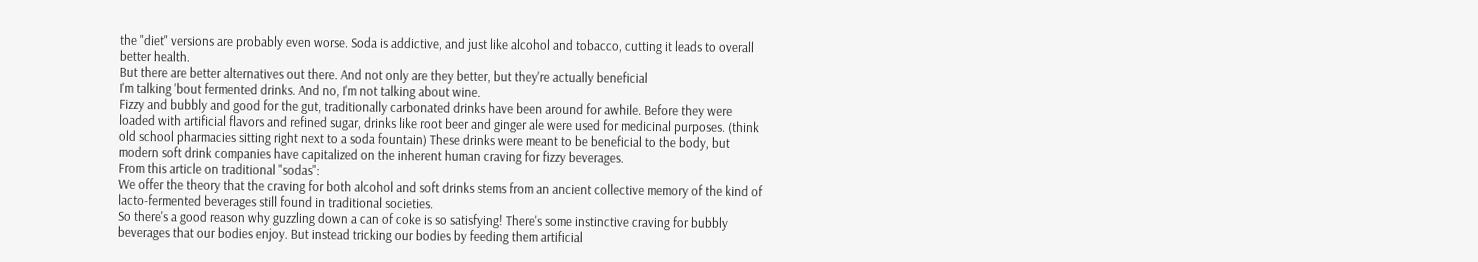the "diet" versions are probably even worse. Soda is addictive, and just like alcohol and tobacco, cutting it leads to overall better health.
But there are better alternatives out there. And not only are they better, but they're actually beneficial
I'm talking 'bout fermented drinks. And no, I'm not talking about wine.
Fizzy and bubbly and good for the gut, traditionally carbonated drinks have been around for awhile. Before they were loaded with artificial flavors and refined sugar, drinks like root beer and ginger ale were used for medicinal purposes. (think old school pharmacies sitting right next to a soda fountain) These drinks were meant to be beneficial to the body, but modern soft drink companies have capitalized on the inherent human craving for fizzy beverages.
From this article on traditional "sodas":
We offer the theory that the craving for both alcohol and soft drinks stems from an ancient collective memory of the kind of lacto-fermented beverages still found in traditional societies.
So there's a good reason why guzzling down a can of coke is so satisfying! There's some instinctive craving for bubbly beverages that our bodies enjoy. But instead tricking our bodies by feeding them artificial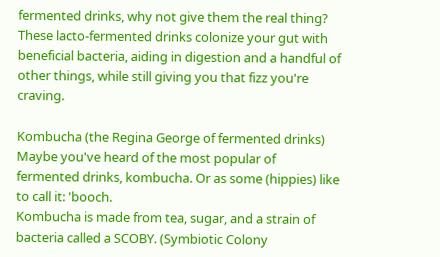fermented drinks, why not give them the real thing? These lacto-fermented drinks colonize your gut with beneficial bacteria, aiding in digestion and a handful of other things, while still giving you that fizz you're craving.

Kombucha (the Regina George of fermented drinks)
Maybe you've heard of the most popular of fermented drinks, kombucha. Or as some (hippies) like to call it: 'booch.
Kombucha is made from tea, sugar, and a strain of bacteria called a SCOBY. (Symbiotic Colony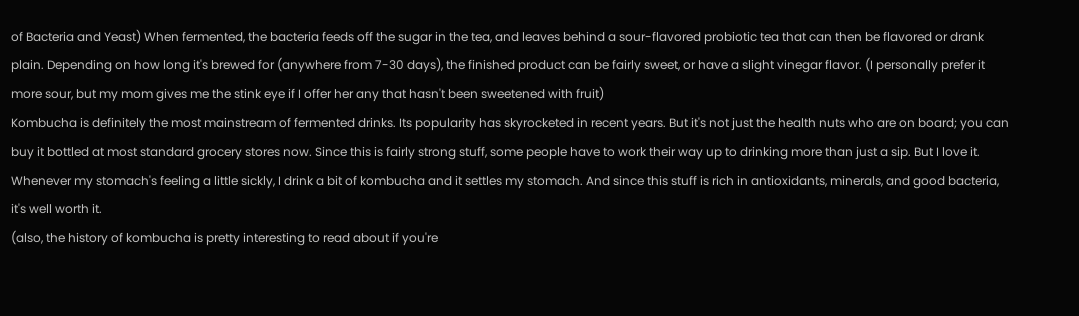of Bacteria and Yeast) When fermented, the bacteria feeds off the sugar in the tea, and leaves behind a sour-flavored probiotic tea that can then be flavored or drank plain. Depending on how long it's brewed for (anywhere from 7-30 days), the finished product can be fairly sweet, or have a slight vinegar flavor. (I personally prefer it more sour, but my mom gives me the stink eye if I offer her any that hasn't been sweetened with fruit)
Kombucha is definitely the most mainstream of fermented drinks. Its popularity has skyrocketed in recent years. But it's not just the health nuts who are on board; you can buy it bottled at most standard grocery stores now. Since this is fairly strong stuff, some people have to work their way up to drinking more than just a sip. But I love it. Whenever my stomach's feeling a little sickly, I drink a bit of kombucha and it settles my stomach. And since this stuff is rich in antioxidants, minerals, and good bacteria, it's well worth it.
(also, the history of kombucha is pretty interesting to read about if you're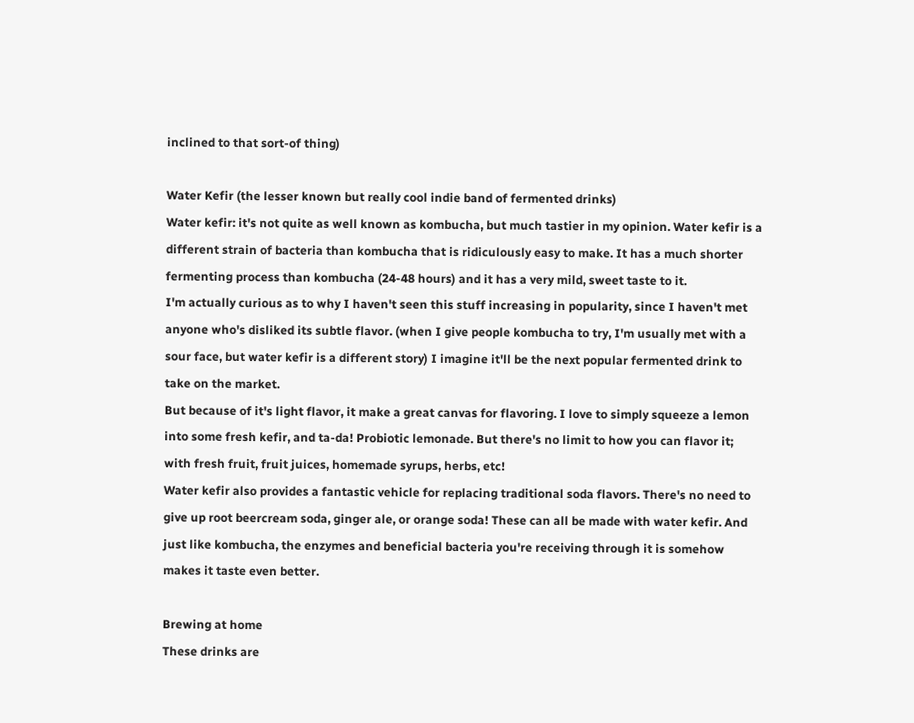inclined to that sort-of thing)

Water Kefir (the lesser known but really cool indie band of fermented drinks)
Water kefir: it's not quite as well known as kombucha, but much tastier in my opinion. Water kefir is a different strain of bacteria than kombucha that is ridiculously easy to make. It has a much shorter fermenting process than kombucha (24-48 hours) and it has a very mild, sweet taste to it.
I'm actually curious as to why I haven't seen this stuff increasing in popularity, since I haven't met anyone who's disliked its subtle flavor. (when I give people kombucha to try, I'm usually met with a sour face, but water kefir is a different story) I imagine it'll be the next popular fermented drink to take on the market.
But because of it's light flavor, it make a great canvas for flavoring. I love to simply squeeze a lemon into some fresh kefir, and ta-da! Probiotic lemonade. But there's no limit to how you can flavor it; with fresh fruit, fruit juices, homemade syrups, herbs, etc!
Water kefir also provides a fantastic vehicle for replacing traditional soda flavors. There's no need to give up root beercream soda, ginger ale, or orange soda! These can all be made with water kefir. And just like kombucha, the enzymes and beneficial bacteria you're receiving through it is somehow makes it taste even better.

Brewing at home
These drinks are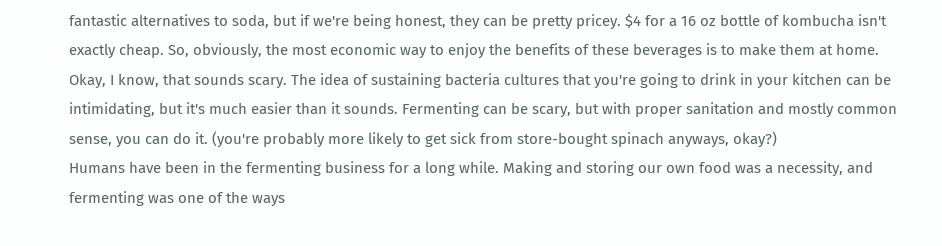fantastic alternatives to soda, but if we're being honest, they can be pretty pricey. $4 for a 16 oz bottle of kombucha isn't exactly cheap. So, obviously, the most economic way to enjoy the benefits of these beverages is to make them at home.
Okay, I know, that sounds scary. The idea of sustaining bacteria cultures that you're going to drink in your kitchen can be intimidating, but it's much easier than it sounds. Fermenting can be scary, but with proper sanitation and mostly common sense, you can do it. (you're probably more likely to get sick from store-bought spinach anyways, okay?)
Humans have been in the fermenting business for a long while. Making and storing our own food was a necessity, and fermenting was one of the ways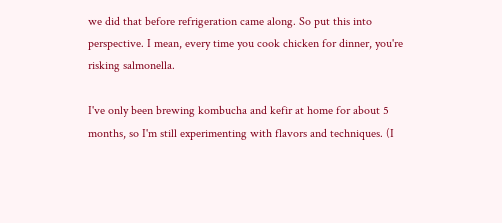we did that before refrigeration came along. So put this into perspective. I mean, every time you cook chicken for dinner, you're risking salmonella.

I've only been brewing kombucha and kefir at home for about 5 months, so I'm still experimenting with flavors and techniques. (I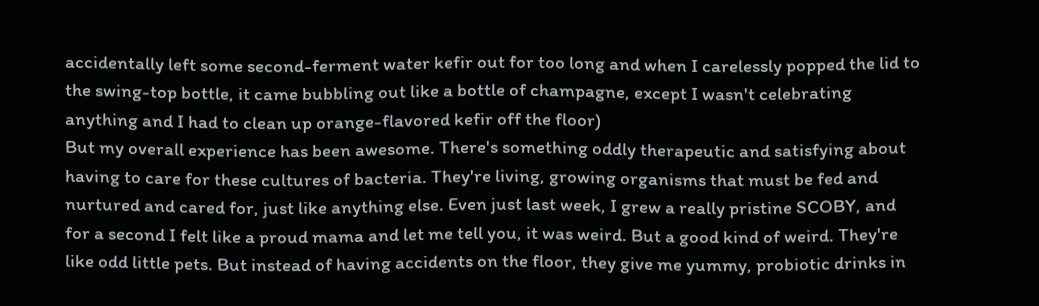accidentally left some second-ferment water kefir out for too long and when I carelessly popped the lid to the swing-top bottle, it came bubbling out like a bottle of champagne, except I wasn't celebrating anything and I had to clean up orange-flavored kefir off the floor)
But my overall experience has been awesome. There's something oddly therapeutic and satisfying about having to care for these cultures of bacteria. They're living, growing organisms that must be fed and nurtured and cared for, just like anything else. Even just last week, I grew a really pristine SCOBY, and for a second I felt like a proud mama and let me tell you, it was weird. But a good kind of weird. They're like odd little pets. But instead of having accidents on the floor, they give me yummy, probiotic drinks in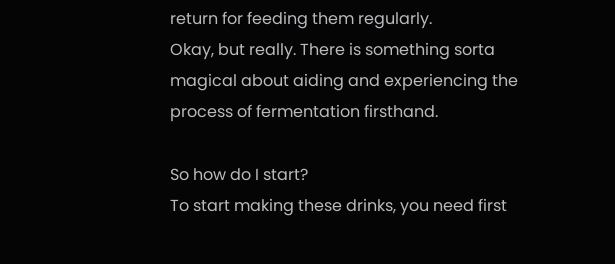return for feeding them regularly.
Okay, but really. There is something sorta magical about aiding and experiencing the process of fermentation firsthand.

So how do I start?
To start making these drinks, you need first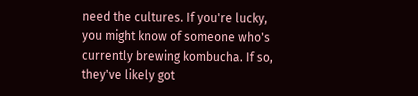need the cultures. If you're lucky, you might know of someone who's currently brewing kombucha. If so, they've likely got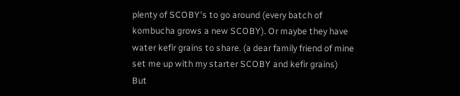plenty of SCOBY's to go around (every batch of kombucha grows a new SCOBY). Or maybe they have water kefir grains to share. (a dear family friend of mine set me up with my starter SCOBY and kefir grains)
But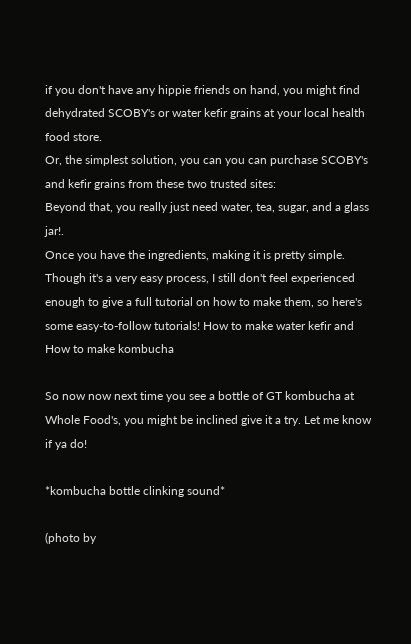if you don't have any hippie friends on hand, you might find dehydrated SCOBY's or water kefir grains at your local health food store.
Or, the simplest solution, you can you can purchase SCOBY's and kefir grains from these two trusted sites:
Beyond that, you really just need water, tea, sugar, and a glass jar!.
Once you have the ingredients, making it is pretty simple. Though it's a very easy process, I still don't feel experienced enough to give a full tutorial on how to make them, so here's some easy-to-follow tutorials! How to make water kefir and How to make kombucha

So now now next time you see a bottle of GT kombucha at Whole Food's, you might be inclined give it a try. Let me know if ya do!

*kombucha bottle clinking sound*

(photo by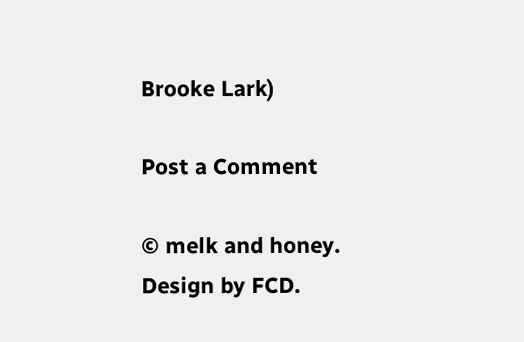Brooke Lark)

Post a Comment

© melk and honey. Design by FCD.